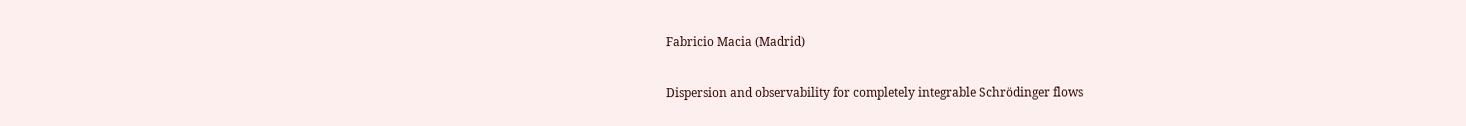Fabricio Macia (Madrid)

Dispersion and observability for completely integrable Schrödinger flows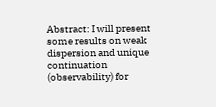Abstract: I will present some results on weak dispersion and unique continuation (observability) for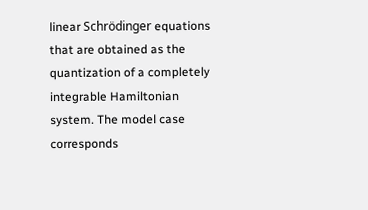linear Schrödinger equations that are obtained as the quantization of a completely integrable Hamiltonian system. The model case corresponds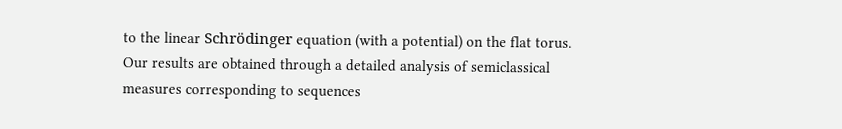to the linear Schrödinger equation (with a potential) on the flat torus. Our results are obtained through a detailed analysis of semiclassical measures corresponding to sequences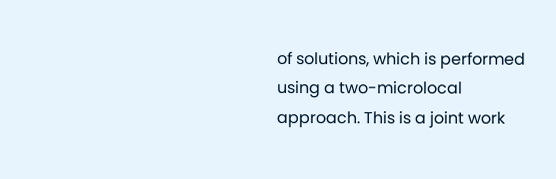of solutions, which is performed using a two-microlocal approach. This is a joint work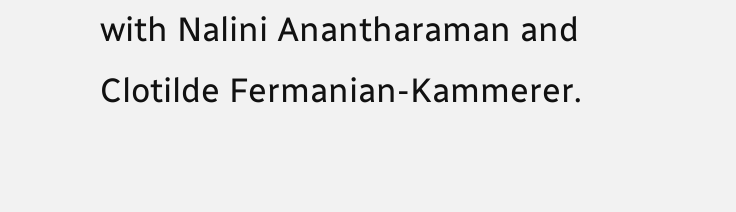with Nalini Anantharaman and Clotilde Fermanian-Kammerer.